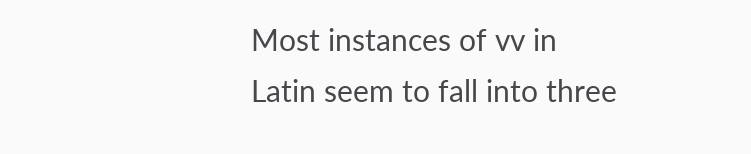Most instances of vv in Latin seem to fall into three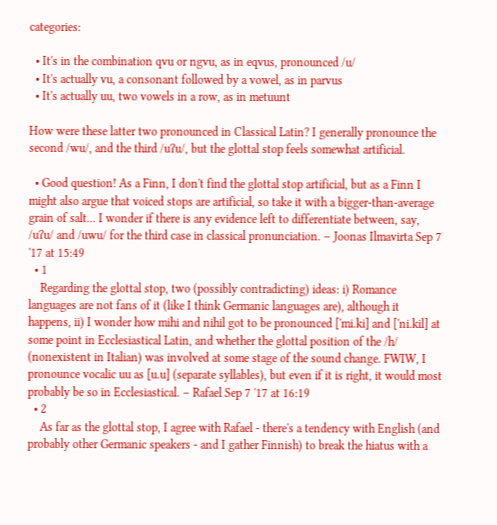categories:

  • It's in the combination qvu or ngvu, as in eqvus, pronounced /u/
  • It's actually vu, a consonant followed by a vowel, as in parvus
  • It's actually uu, two vowels in a row, as in metuunt

How were these latter two pronounced in Classical Latin? I generally pronounce the second /wu/, and the third /uʔu/, but the glottal stop feels somewhat artificial.

  • Good question! As a Finn, I don't find the glottal stop artificial, but as a Finn I might also argue that voiced stops are artificial, so take it with a bigger-than-average grain of salt... I wonder if there is any evidence left to differentiate between, say, /uʔu/ and /uwu/ for the third case in classical pronunciation. – Joonas Ilmavirta Sep 7 '17 at 15:49
  • 1
    Regarding the glottal stop, two (possibly contradicting) ideas: i) Romance languages are not fans of it (like I think Germanic languages are), although it happens, ii) I wonder how mihi and nihil got to be pronounced ['mi.ki] and ['ni.kil] at some point in Ecclesiastical Latin, and whether the glottal position of the /h/ (nonexistent in Italian) was involved at some stage of the sound change. FWIW, I pronounce vocalic uu as [u.u] (separate syllables), but even if it is right, it would most probably be so in Ecclesiastical. – Rafael Sep 7 '17 at 16:19
  • 2
    As far as the glottal stop, I agree with Rafael - there's a tendency with English (and probably other Germanic speakers - and I gather Finnish) to break the hiatus with a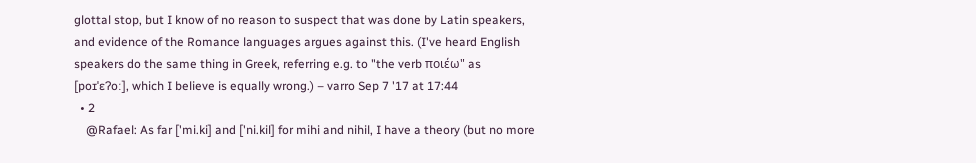glottal stop, but I know of no reason to suspect that was done by Latin speakers, and evidence of the Romance languages argues against this. (I've heard English speakers do the same thing in Greek, referring e.g. to "the verb ποιέω" as [poɪˈɛʔoː], which I believe is equally wrong.) – varro Sep 7 '17 at 17:44
  • 2
    @Rafael: As far ['mi.ki] and ['ni.kil] for mihi and nihil, I have a theory (but no more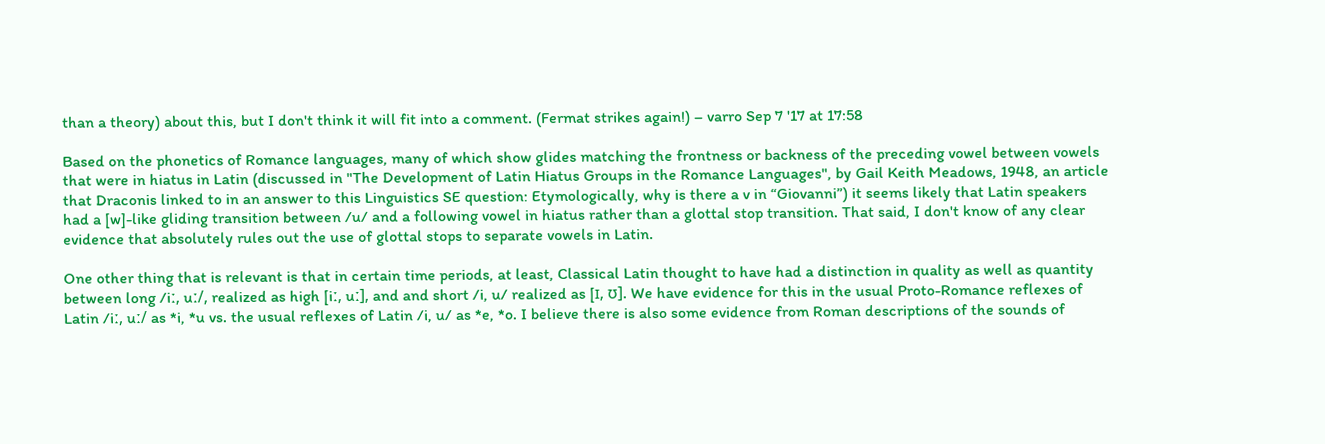than a theory) about this, but I don't think it will fit into a comment. (Fermat strikes again!) – varro Sep 7 '17 at 17:58

Based on the phonetics of Romance languages, many of which show glides matching the frontness or backness of the preceding vowel between vowels that were in hiatus in Latin (discussed in "The Development of Latin Hiatus Groups in the Romance Languages", by Gail Keith Meadows, 1948, an article that Draconis linked to in an answer to this Linguistics SE question: Etymologically, why is there a v in “Giovanni”) it seems likely that Latin speakers had a [w]-like gliding transition between /u/ and a following vowel in hiatus rather than a glottal stop transition. That said, I don't know of any clear evidence that absolutely rules out the use of glottal stops to separate vowels in Latin.

One other thing that is relevant is that in certain time periods, at least, Classical Latin thought to have had a distinction in quality as well as quantity between long /iː, uː/, realized as high [iː, uː], and and short /i, u/ realized as [ɪ, ʊ]. We have evidence for this in the usual Proto-Romance reflexes of Latin /iː, uː/ as *i, *u vs. the usual reflexes of Latin /i, u/ as *e, *o. I believe there is also some evidence from Roman descriptions of the sounds of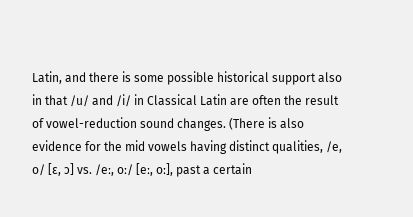Latin, and there is some possible historical support also in that /u/ and /i/ in Classical Latin are often the result of vowel-reduction sound changes. (There is also evidence for the mid vowels having distinct qualities, /e, o/ [ɛ, ɔ] vs. /eː, oː/ [eː, oː], past a certain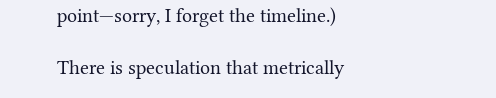point—sorry, I forget the timeline.)

There is speculation that metrically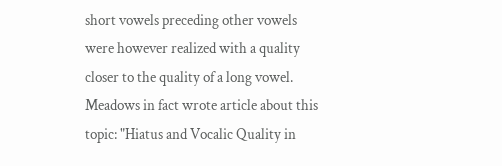short vowels preceding other vowels were however realized with a quality closer to the quality of a long vowel. Meadows in fact wrote article about this topic: "Hiatus and Vocalic Quality in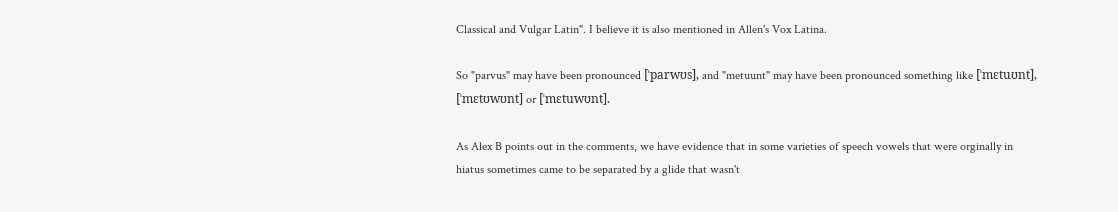Classical and Vulgar Latin". I believe it is also mentioned in Allen's Vox Latina.

So "parvus" may have been pronounced [ˈparwʊs], and "metuunt" may have been pronounced something like [ˈmɛtuʊnt], [ˈmɛtʊwʊnt] or [ˈmɛtuwʊnt].

As Alex B points out in the comments, we have evidence that in some varieties of speech vowels that were orginally in hiatus sometimes came to be separated by a glide that wasn't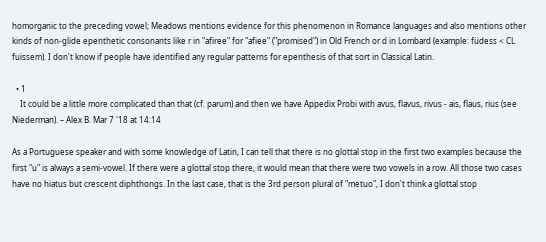homorganic to the preceding vowel; Meadows mentions evidence for this phenomenon in Romance languages and also mentions other kinds of non-glide epenthetic consonants like r in "afiree" for "afiee" ("promised") in Old French or d in Lombard (example: füdess < CL fuissem). I don't know if people have identified any regular patterns for epenthesis of that sort in Classical Latin.

  • 1
    It could be a little more complicated than that (cf. parum) and then we have Appedix Probi with avus, flavus, rivus - ais, flaus, rius (see Niederman). – Alex B. Mar 7 '18 at 14:14

As a Portuguese speaker and with some knowledge of Latin, I can tell that there is no glottal stop in the first two examples because the first "u" is always a semi-vowel. If there were a glottal stop there, it would mean that there were two vowels in a row. All those two cases have no hiatus but crescent diphthongs. In the last case, that is the 3rd person plural of "metuo", I don't think a glottal stop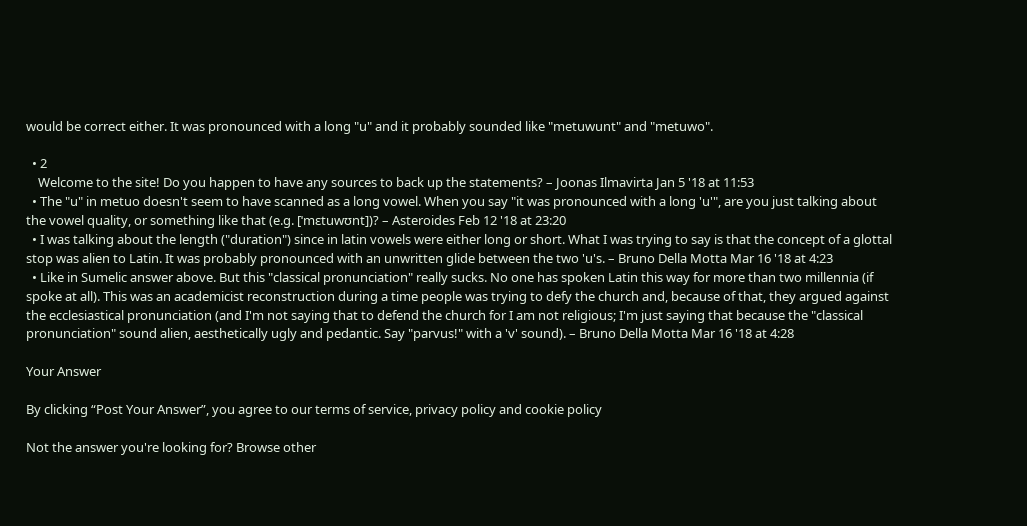would be correct either. It was pronounced with a long "u" and it probably sounded like "metuwunt" and "metuwo".

  • 2
    Welcome to the site! Do you happen to have any sources to back up the statements? – Joonas Ilmavirta Jan 5 '18 at 11:53
  • The "u" in metuo doesn't seem to have scanned as a long vowel. When you say "it was pronounced with a long 'u'", are you just talking about the vowel quality, or something like that (e.g. [ˈmɛtuwʊnt])? – Asteroides Feb 12 '18 at 23:20
  • I was talking about the length ("duration") since in latin vowels were either long or short. What I was trying to say is that the concept of a glottal stop was alien to Latin. It was probably pronounced with an unwritten glide between the two 'u's. – Bruno Della Motta Mar 16 '18 at 4:23
  • Like in Sumelic answer above. But this "classical pronunciation" really sucks. No one has spoken Latin this way for more than two millennia (if spoke at all). This was an academicist reconstruction during a time people was trying to defy the church and, because of that, they argued against the ecclesiastical pronunciation (and I'm not saying that to defend the church for I am not religious; I'm just saying that because the "classical pronunciation" sound alien, aesthetically ugly and pedantic. Say "parvus!" with a 'v' sound). – Bruno Della Motta Mar 16 '18 at 4:28

Your Answer

By clicking “Post Your Answer”, you agree to our terms of service, privacy policy and cookie policy

Not the answer you're looking for? Browse other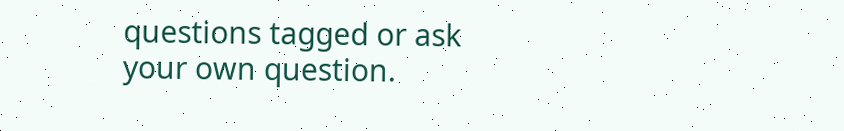questions tagged or ask your own question.